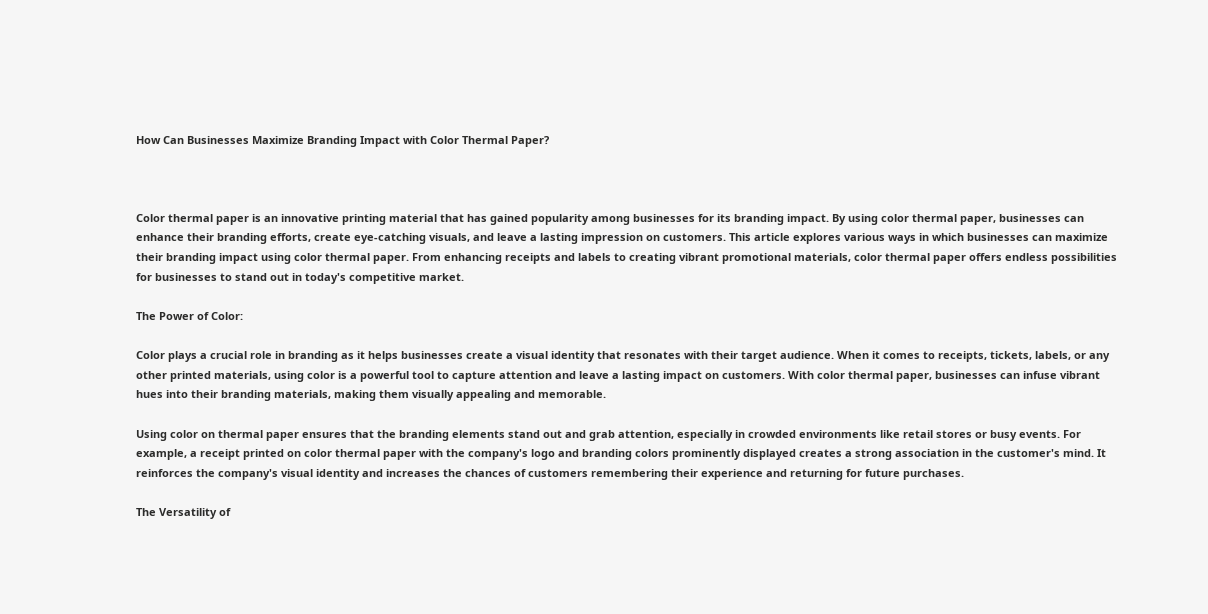How Can Businesses Maximize Branding Impact with Color Thermal Paper?



Color thermal paper is an innovative printing material that has gained popularity among businesses for its branding impact. By using color thermal paper, businesses can enhance their branding efforts, create eye-catching visuals, and leave a lasting impression on customers. This article explores various ways in which businesses can maximize their branding impact using color thermal paper. From enhancing receipts and labels to creating vibrant promotional materials, color thermal paper offers endless possibilities for businesses to stand out in today's competitive market.

The Power of Color:

Color plays a crucial role in branding as it helps businesses create a visual identity that resonates with their target audience. When it comes to receipts, tickets, labels, or any other printed materials, using color is a powerful tool to capture attention and leave a lasting impact on customers. With color thermal paper, businesses can infuse vibrant hues into their branding materials, making them visually appealing and memorable.

Using color on thermal paper ensures that the branding elements stand out and grab attention, especially in crowded environments like retail stores or busy events. For example, a receipt printed on color thermal paper with the company's logo and branding colors prominently displayed creates a strong association in the customer's mind. It reinforces the company's visual identity and increases the chances of customers remembering their experience and returning for future purchases.

The Versatility of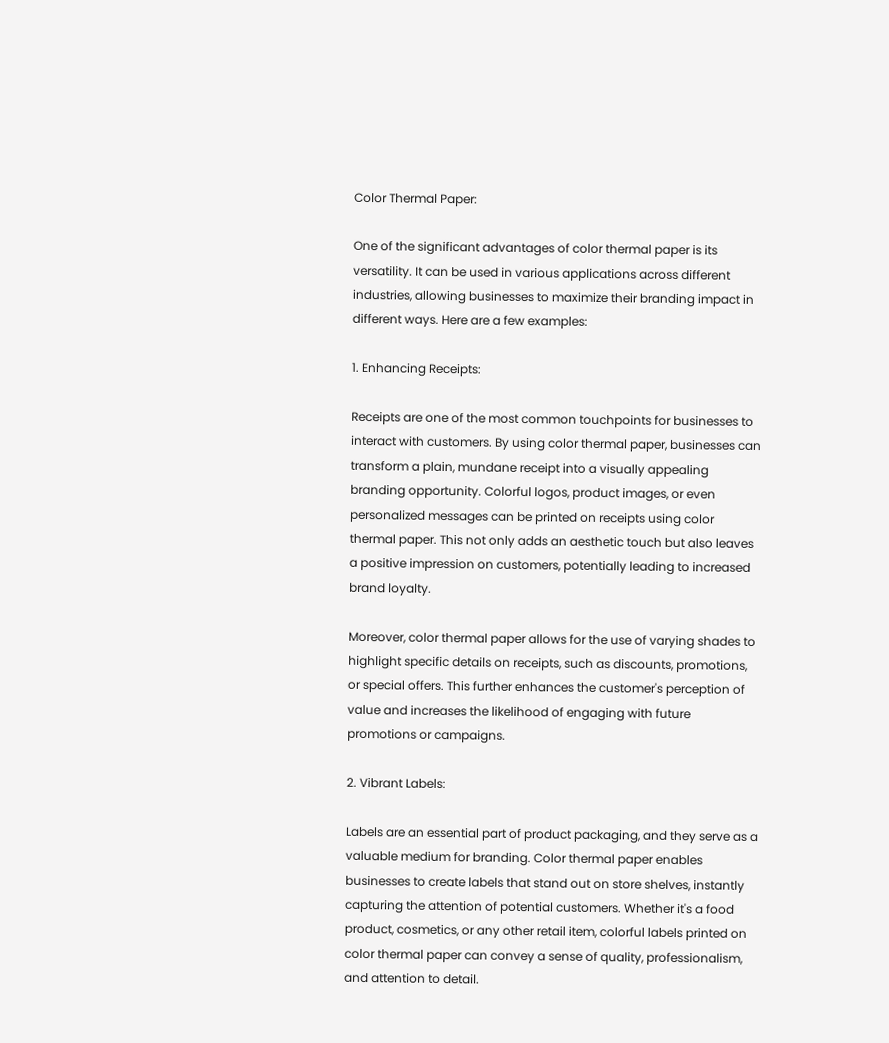Color Thermal Paper:

One of the significant advantages of color thermal paper is its versatility. It can be used in various applications across different industries, allowing businesses to maximize their branding impact in different ways. Here are a few examples:

1. Enhancing Receipts:

Receipts are one of the most common touchpoints for businesses to interact with customers. By using color thermal paper, businesses can transform a plain, mundane receipt into a visually appealing branding opportunity. Colorful logos, product images, or even personalized messages can be printed on receipts using color thermal paper. This not only adds an aesthetic touch but also leaves a positive impression on customers, potentially leading to increased brand loyalty.

Moreover, color thermal paper allows for the use of varying shades to highlight specific details on receipts, such as discounts, promotions, or special offers. This further enhances the customer's perception of value and increases the likelihood of engaging with future promotions or campaigns.

2. Vibrant Labels:

Labels are an essential part of product packaging, and they serve as a valuable medium for branding. Color thermal paper enables businesses to create labels that stand out on store shelves, instantly capturing the attention of potential customers. Whether it's a food product, cosmetics, or any other retail item, colorful labels printed on color thermal paper can convey a sense of quality, professionalism, and attention to detail.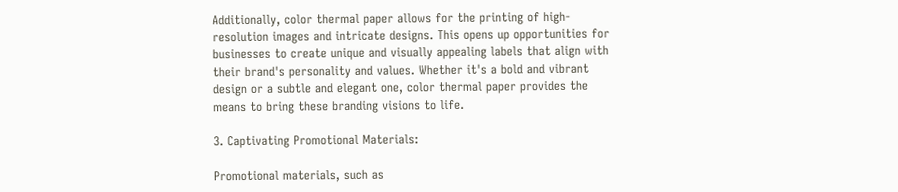Additionally, color thermal paper allows for the printing of high-resolution images and intricate designs. This opens up opportunities for businesses to create unique and visually appealing labels that align with their brand's personality and values. Whether it's a bold and vibrant design or a subtle and elegant one, color thermal paper provides the means to bring these branding visions to life.

3. Captivating Promotional Materials:

Promotional materials, such as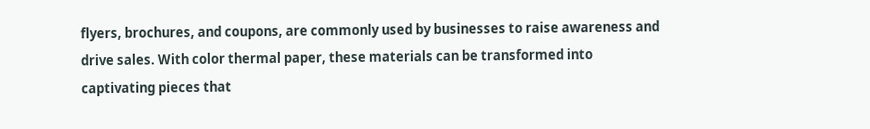flyers, brochures, and coupons, are commonly used by businesses to raise awareness and drive sales. With color thermal paper, these materials can be transformed into captivating pieces that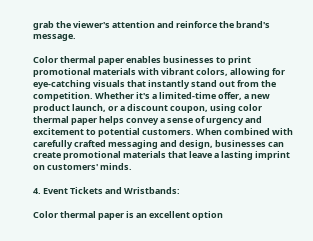grab the viewer's attention and reinforce the brand's message.

Color thermal paper enables businesses to print promotional materials with vibrant colors, allowing for eye-catching visuals that instantly stand out from the competition. Whether it's a limited-time offer, a new product launch, or a discount coupon, using color thermal paper helps convey a sense of urgency and excitement to potential customers. When combined with carefully crafted messaging and design, businesses can create promotional materials that leave a lasting imprint on customers' minds.

4. Event Tickets and Wristbands:

Color thermal paper is an excellent option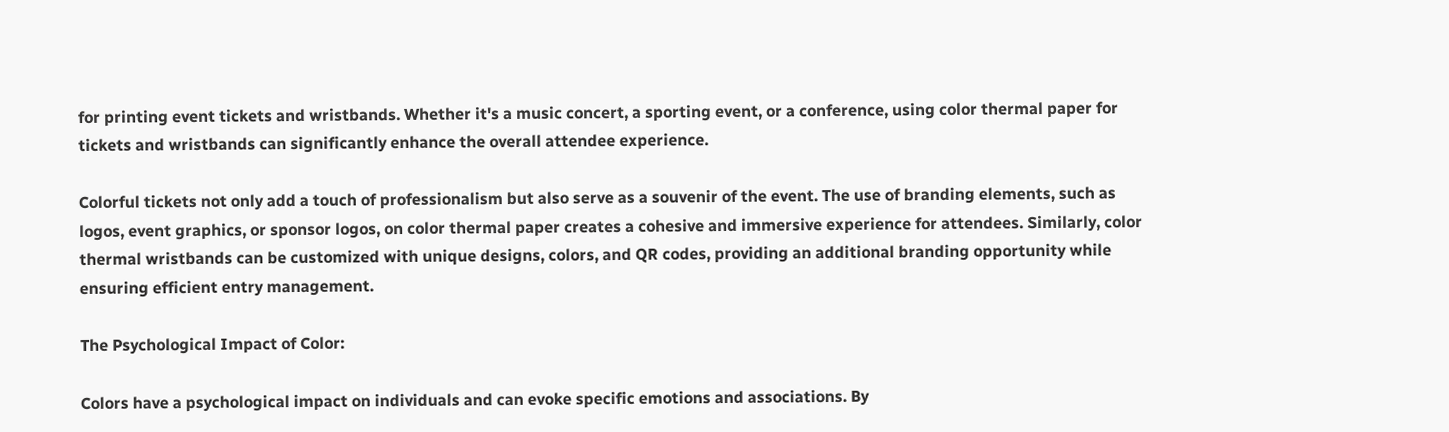for printing event tickets and wristbands. Whether it's a music concert, a sporting event, or a conference, using color thermal paper for tickets and wristbands can significantly enhance the overall attendee experience.

Colorful tickets not only add a touch of professionalism but also serve as a souvenir of the event. The use of branding elements, such as logos, event graphics, or sponsor logos, on color thermal paper creates a cohesive and immersive experience for attendees. Similarly, color thermal wristbands can be customized with unique designs, colors, and QR codes, providing an additional branding opportunity while ensuring efficient entry management.

The Psychological Impact of Color:

Colors have a psychological impact on individuals and can evoke specific emotions and associations. By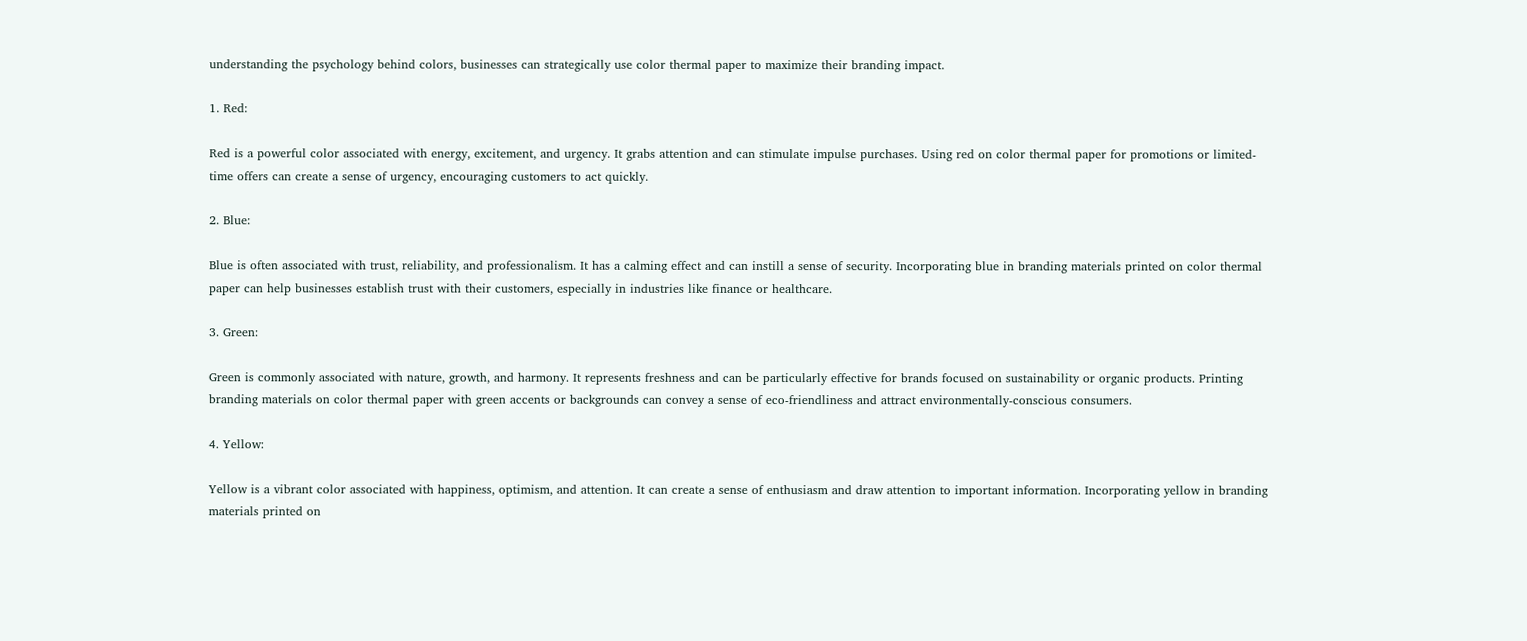understanding the psychology behind colors, businesses can strategically use color thermal paper to maximize their branding impact.

1. Red:

Red is a powerful color associated with energy, excitement, and urgency. It grabs attention and can stimulate impulse purchases. Using red on color thermal paper for promotions or limited-time offers can create a sense of urgency, encouraging customers to act quickly.

2. Blue:

Blue is often associated with trust, reliability, and professionalism. It has a calming effect and can instill a sense of security. Incorporating blue in branding materials printed on color thermal paper can help businesses establish trust with their customers, especially in industries like finance or healthcare.

3. Green:

Green is commonly associated with nature, growth, and harmony. It represents freshness and can be particularly effective for brands focused on sustainability or organic products. Printing branding materials on color thermal paper with green accents or backgrounds can convey a sense of eco-friendliness and attract environmentally-conscious consumers.

4. Yellow:

Yellow is a vibrant color associated with happiness, optimism, and attention. It can create a sense of enthusiasm and draw attention to important information. Incorporating yellow in branding materials printed on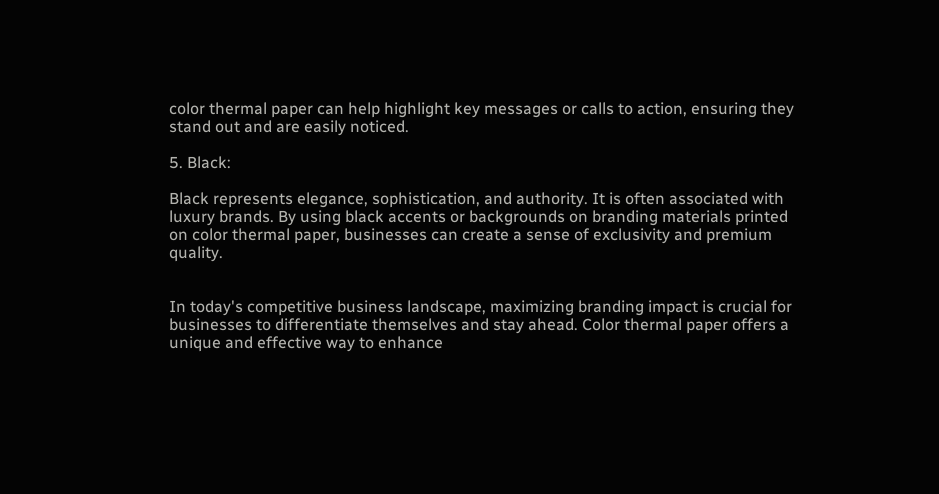color thermal paper can help highlight key messages or calls to action, ensuring they stand out and are easily noticed.

5. Black:

Black represents elegance, sophistication, and authority. It is often associated with luxury brands. By using black accents or backgrounds on branding materials printed on color thermal paper, businesses can create a sense of exclusivity and premium quality.


In today's competitive business landscape, maximizing branding impact is crucial for businesses to differentiate themselves and stay ahead. Color thermal paper offers a unique and effective way to enhance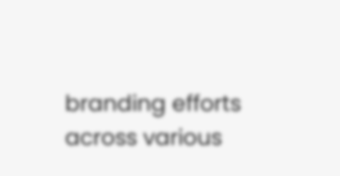branding efforts across various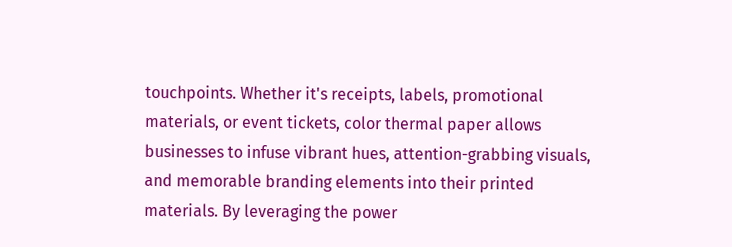touchpoints. Whether it's receipts, labels, promotional materials, or event tickets, color thermal paper allows businesses to infuse vibrant hues, attention-grabbing visuals, and memorable branding elements into their printed materials. By leveraging the power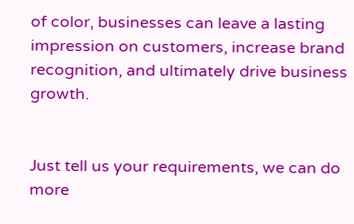of color, businesses can leave a lasting impression on customers, increase brand recognition, and ultimately drive business growth.


Just tell us your requirements, we can do more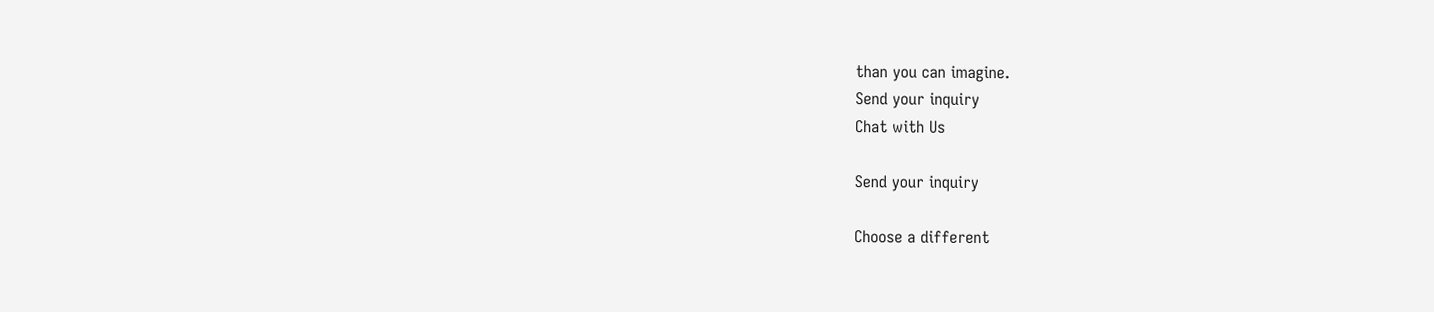than you can imagine.
Send your inquiry
Chat with Us

Send your inquiry

Choose a different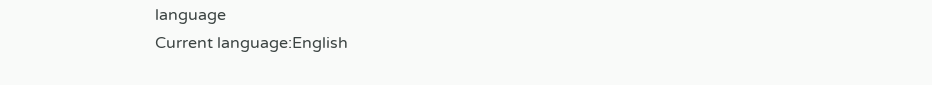language
Current language:English